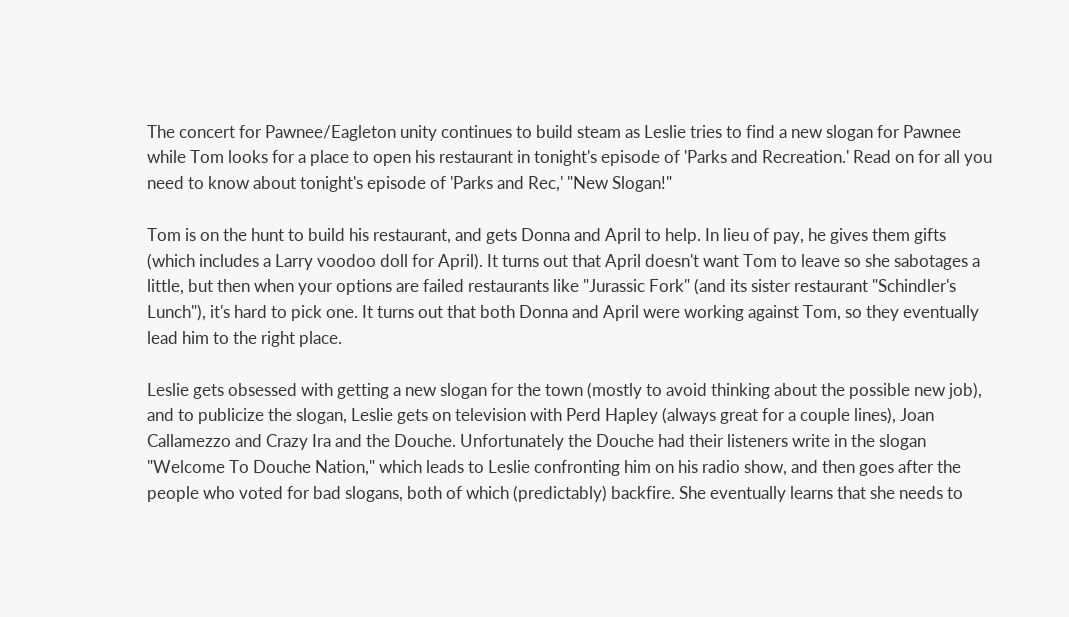The concert for Pawnee/Eagleton unity continues to build steam as Leslie tries to find a new slogan for Pawnee while Tom looks for a place to open his restaurant in tonight's episode of 'Parks and Recreation.' Read on for all you need to know about tonight's episode of 'Parks and Rec,' "New Slogan!"

Tom is on the hunt to build his restaurant, and gets Donna and April to help. In lieu of pay, he gives them gifts (which includes a Larry voodoo doll for April). It turns out that April doesn't want Tom to leave so she sabotages a little, but then when your options are failed restaurants like "Jurassic Fork" (and its sister restaurant "Schindler's Lunch"), it's hard to pick one. It turns out that both Donna and April were working against Tom, so they eventually lead him to the right place.

Leslie gets obsessed with getting a new slogan for the town (mostly to avoid thinking about the possible new job), and to publicize the slogan, Leslie gets on television with Perd Hapley (always great for a couple lines), Joan Callamezzo and Crazy Ira and the Douche. Unfortunately the Douche had their listeners write in the slogan "Welcome To Douche Nation," which leads to Leslie confronting him on his radio show, and then goes after the people who voted for bad slogans, both of which (predictably) backfire. She eventually learns that she needs to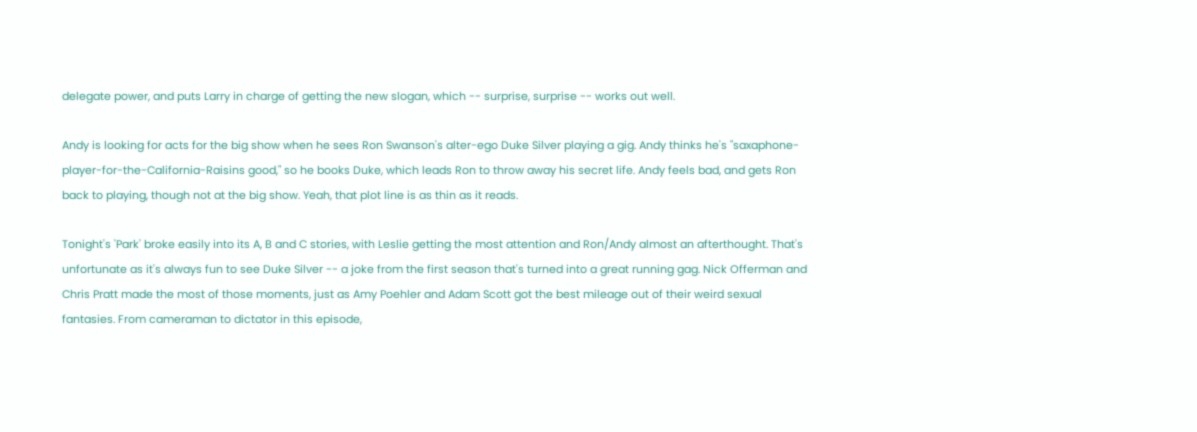delegate power, and puts Larry in charge of getting the new slogan, which -- surprise, surprise -- works out well.

Andy is looking for acts for the big show when he sees Ron Swanson's alter-ego Duke Silver playing a gig. Andy thinks he's "saxaphone-player-for-the-California-Raisins good," so he books Duke, which leads Ron to throw away his secret life. Andy feels bad, and gets Ron back to playing, though not at the big show. Yeah, that plot line is as thin as it reads.

Tonight's 'Park' broke easily into its A, B and C stories, with Leslie getting the most attention and Ron/Andy almost an afterthought. That's unfortunate as it's always fun to see Duke Silver -- a joke from the first season that's turned into a great running gag. Nick Offerman and Chris Pratt made the most of those moments, just as Amy Poehler and Adam Scott got the best mileage out of their weird sexual fantasies. From cameraman to dictator in this episode,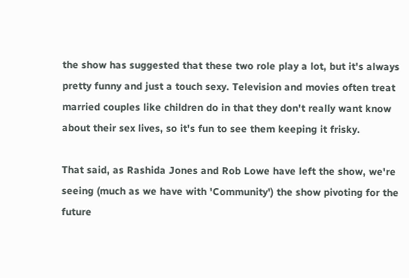the show has suggested that these two role play a lot, but it's always pretty funny and just a touch sexy. Television and movies often treat married couples like children do in that they don't really want know about their sex lives, so it's fun to see them keeping it frisky.

That said, as Rashida Jones and Rob Lowe have left the show, we're seeing (much as we have with 'Community') the show pivoting for the future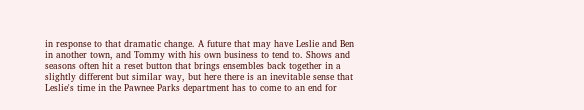in response to that dramatic change. A future that may have Leslie and Ben in another town, and Tommy with his own business to tend to. Shows and seasons often hit a reset button that brings ensembles back together in a slightly different but similar way, but here there is an inevitable sense that Leslie's time in the Pawnee Parks department has to come to an end for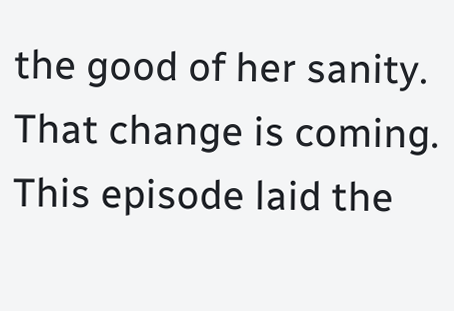the good of her sanity. That change is coming. This episode laid the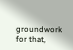groundwork for that,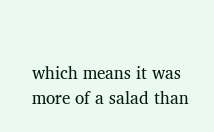which means it was more of a salad than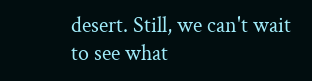desert. Still, we can't wait to see what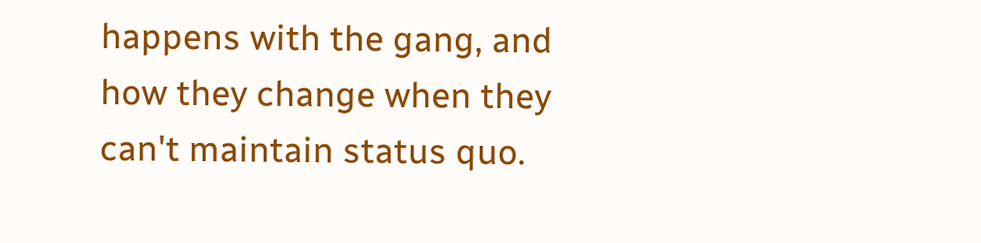happens with the gang, and how they change when they can't maintain status quo.